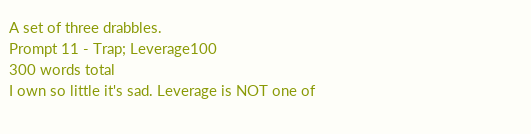A set of three drabbles.
Prompt 11 - Trap; Leverage100
300 words total
I own so little it's sad. Leverage is NOT one of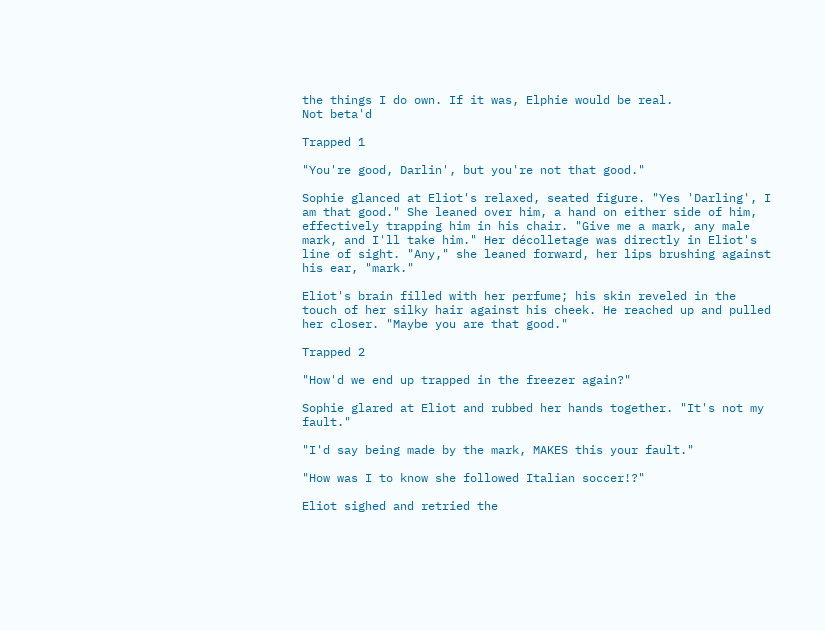the things I do own. If it was, Elphie would be real.
Not beta'd

Trapped 1

"You're good, Darlin', but you're not that good."

Sophie glanced at Eliot's relaxed, seated figure. "Yes 'Darling', I am that good." She leaned over him, a hand on either side of him, effectively trapping him in his chair. "Give me a mark, any male mark, and I'll take him." Her décolletage was directly in Eliot's line of sight. "Any," she leaned forward, her lips brushing against his ear, "mark."

Eliot's brain filled with her perfume; his skin reveled in the touch of her silky hair against his cheek. He reached up and pulled her closer. "Maybe you are that good."

Trapped 2

"How'd we end up trapped in the freezer again?"

Sophie glared at Eliot and rubbed her hands together. "It's not my fault."

"I'd say being made by the mark, MAKES this your fault."

"How was I to know she followed Italian soccer!?"

Eliot sighed and retried the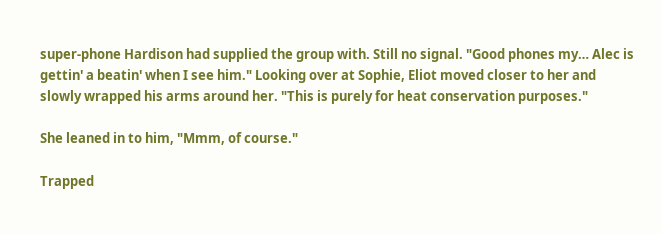super-phone Hardison had supplied the group with. Still no signal. "Good phones my… Alec is gettin' a beatin' when I see him." Looking over at Sophie, Eliot moved closer to her and slowly wrapped his arms around her. "This is purely for heat conservation purposes."

She leaned in to him, "Mmm, of course."

Trapped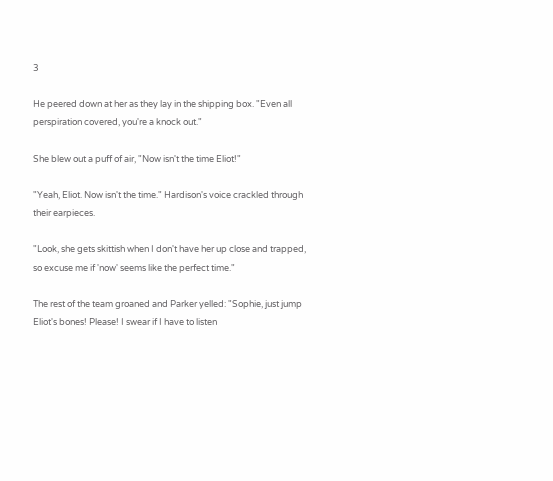3

He peered down at her as they lay in the shipping box. "Even all perspiration covered, you're a knock out."

She blew out a puff of air, "Now isn't the time Eliot!"

"Yeah, Eliot. Now isn't the time." Hardison's voice crackled through their earpieces.

"Look, she gets skittish when I don't have her up close and trapped, so excuse me if 'now' seems like the perfect time."

The rest of the team groaned and Parker yelled: "Sophie, just jump Eliot's bones! Please! I swear if I have to listen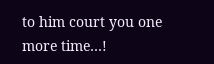to him court you one more time…!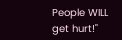People WILL get hurt!"